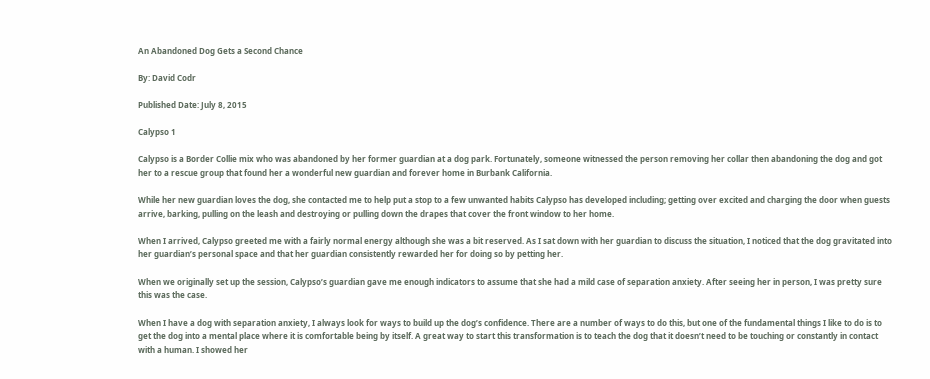An Abandoned Dog Gets a Second Chance

By: David Codr

Published Date: July 8, 2015

Calypso 1

Calypso is a Border Collie mix who was abandoned by her former guardian at a dog park. Fortunately, someone witnessed the person removing her collar then abandoning the dog and got her to a rescue group that found her a wonderful new guardian and forever home in Burbank California.

While her new guardian loves the dog, she contacted me to help put a stop to a few unwanted habits Calypso has developed including; getting over excited and charging the door when guests arrive, barking, pulling on the leash and destroying or pulling down the drapes that cover the front window to her home.

When I arrived, Calypso greeted me with a fairly normal energy although she was a bit reserved. As I sat down with her guardian to discuss the situation, I noticed that the dog gravitated into her guardian’s personal space and that her guardian consistently rewarded her for doing so by petting her.

When we originally set up the session, Calypso’s guardian gave me enough indicators to assume that she had a mild case of separation anxiety. After seeing her in person, I was pretty sure this was the case.

When I have a dog with separation anxiety, I always look for ways to build up the dog’s confidence. There are a number of ways to do this, but one of the fundamental things I like to do is to get the dog into a mental place where it is comfortable being by itself. A great way to start this transformation is to teach the dog that it doesn’t need to be touching or constantly in contact with a human. I showed her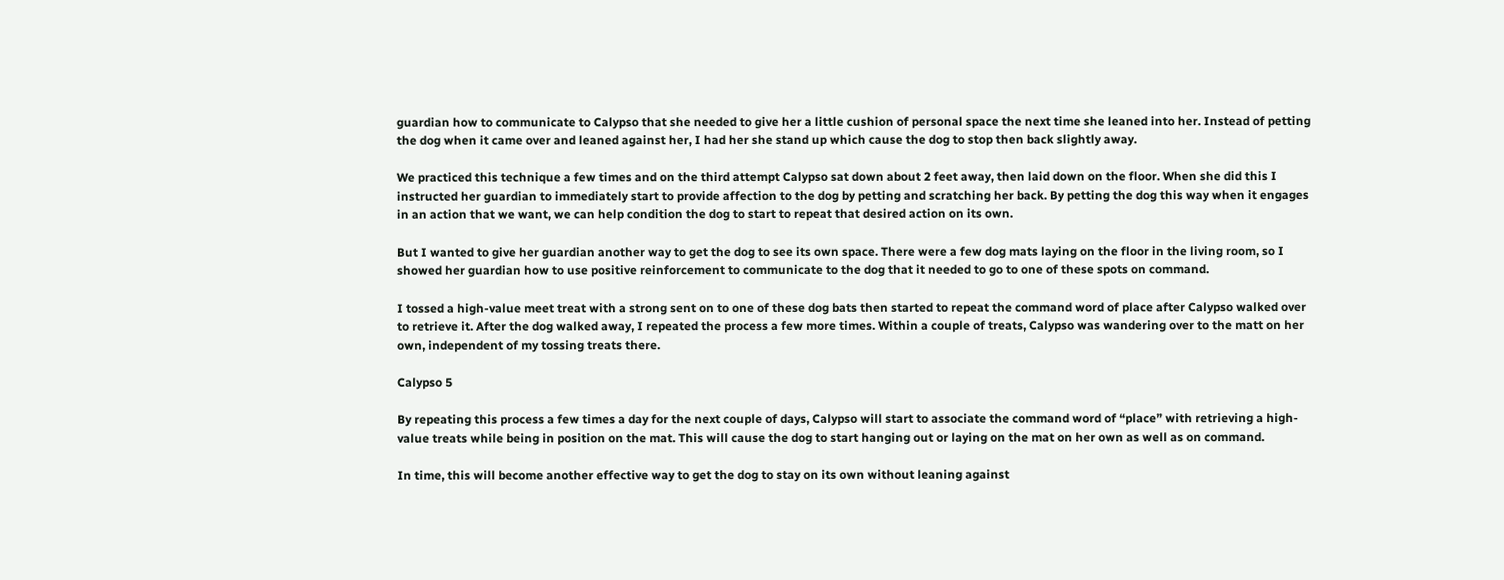guardian how to communicate to Calypso that she needed to give her a little cushion of personal space the next time she leaned into her. Instead of petting the dog when it came over and leaned against her, I had her she stand up which cause the dog to stop then back slightly away.

We practiced this technique a few times and on the third attempt Calypso sat down about 2 feet away, then laid down on the floor. When she did this I instructed her guardian to immediately start to provide affection to the dog by petting and scratching her back. By petting the dog this way when it engages in an action that we want, we can help condition the dog to start to repeat that desired action on its own.

But I wanted to give her guardian another way to get the dog to see its own space. There were a few dog mats laying on the floor in the living room, so I showed her guardian how to use positive reinforcement to communicate to the dog that it needed to go to one of these spots on command.

I tossed a high-value meet treat with a strong sent on to one of these dog bats then started to repeat the command word of place after Calypso walked over to retrieve it. After the dog walked away, I repeated the process a few more times. Within a couple of treats, Calypso was wandering over to the matt on her own, independent of my tossing treats there.

Calypso 5

By repeating this process a few times a day for the next couple of days, Calypso will start to associate the command word of “place” with retrieving a high-value treats while being in position on the mat. This will cause the dog to start hanging out or laying on the mat on her own as well as on command.

In time, this will become another effective way to get the dog to stay on its own without leaning against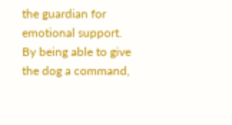the guardian for emotional support. By being able to give the dog a command,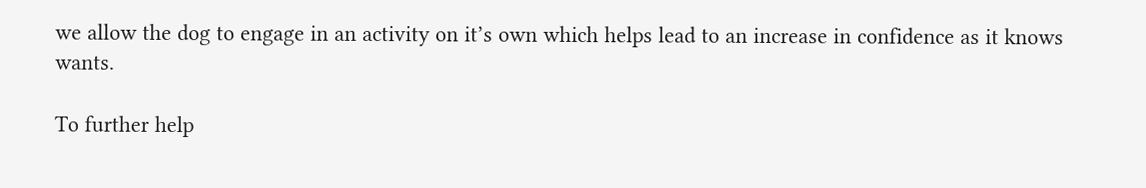we allow the dog to engage in an activity on it’s own which helps lead to an increase in confidence as it knows wants.

To further help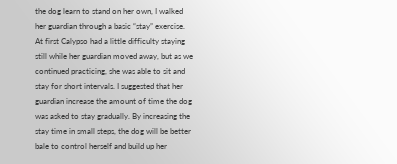the dog learn to stand on her own, I walked her guardian through a basic “stay” exercise. At first Calypso had a little difficulty staying still while her guardian moved away, but as we continued practicing, she was able to sit and stay for short intervals. I suggested that her guardian increase the amount of time the dog was asked to stay gradually. By increasing the stay time in small steps, the dog will be better bale to control herself and build up her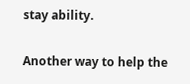stay ability.

Another way to help the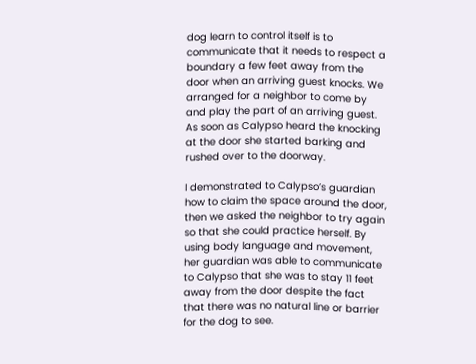dog learn to control itself is to communicate that it needs to respect a boundary a few feet away from the door when an arriving guest knocks. We arranged for a neighbor to come by and play the part of an arriving guest. As soon as Calypso heard the knocking at the door she started barking and rushed over to the doorway.

I demonstrated to Calypso’s guardian how to claim the space around the door, then we asked the neighbor to try again so that she could practice herself. By using body language and movement, her guardian was able to communicate to Calypso that she was to stay 11 feet away from the door despite the fact that there was no natural line or barrier for the dog to see.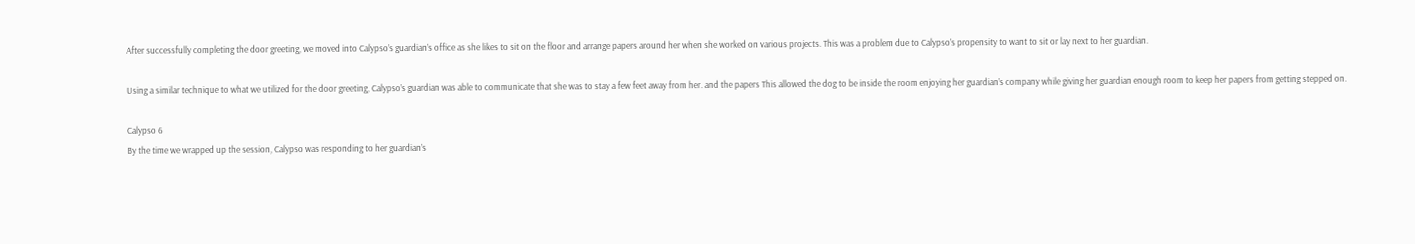After successfully completing the door greeting, we moved into Calypso’s guardian’s office as she likes to sit on the floor and arrange papers around her when she worked on various projects. This was a problem due to Calypso’s propensity to want to sit or lay next to her guardian.

Using a similar technique to what we utilized for the door greeting, Calypso’s guardian was able to communicate that she was to stay a few feet away from her. and the papers This allowed the dog to be inside the room enjoying her guardian’s company while giving her guardian enough room to keep her papers from getting stepped on.

Calypso 6
By the time we wrapped up the session, Calypso was responding to her guardian’s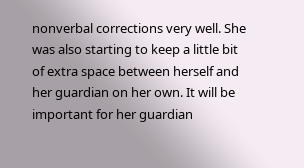nonverbal corrections very well. She was also starting to keep a little bit of extra space between herself and her guardian on her own. It will be important for her guardian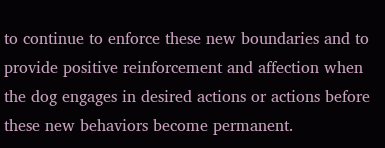to continue to enforce these new boundaries and to provide positive reinforcement and affection when the dog engages in desired actions or actions before these new behaviors become permanent.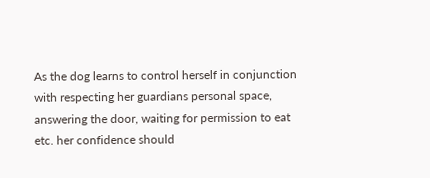As the dog learns to control herself in conjunction with respecting her guardians personal space, answering the door, waiting for permission to eat etc. her confidence should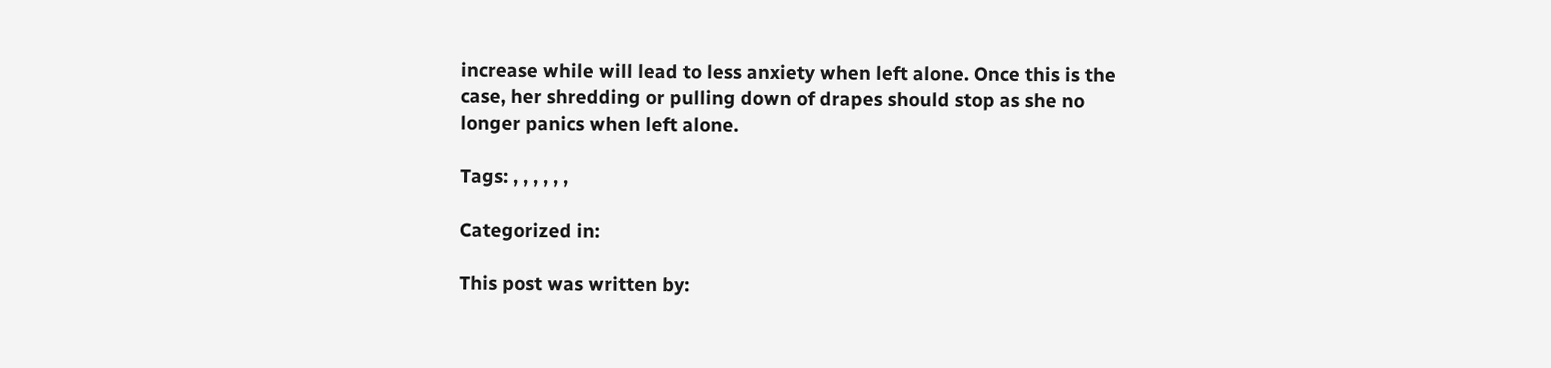increase while will lead to less anxiety when left alone. Once this is the case, her shredding or pulling down of drapes should stop as she no longer panics when left alone.

Tags: , , , , , ,

Categorized in:

This post was written by: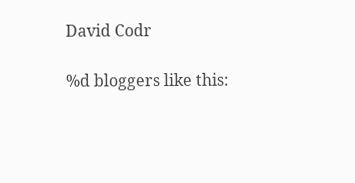David Codr

%d bloggers like this: